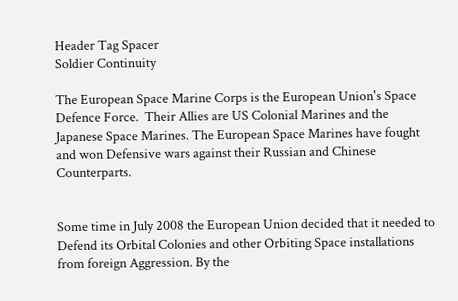Header Tag Spacer
Soldier Continuity

The European Space Marine Corps is the European Union's Space Defence Force.  Their Allies are US Colonial Marines and the Japanese Space Marines. The European Space Marines have fought and won Defensive wars against their Russian and Chinese Counterparts.


Some time in July 2008 the European Union decided that it needed to Defend its Orbital Colonies and other Orbiting Space installations from foreign Aggression. By the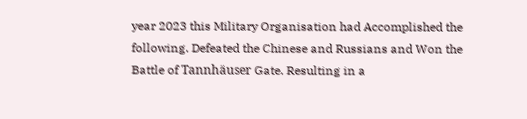year 2023 this Military Organisation had Accomplished the following. Defeated the Chinese and Russians and Won the Battle of Tannhäuser Gate. Resulting in a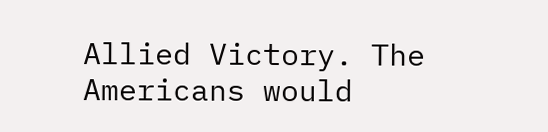Allied Victory. The Americans would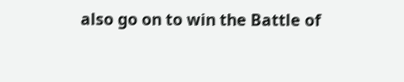also go on to win the Battle of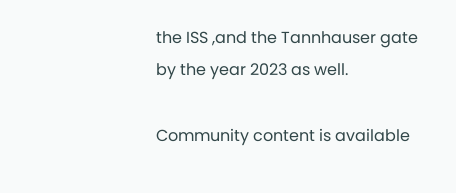the ISS ,and the Tannhauser gate by the year 2023 as well.

Community content is available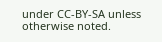under CC-BY-SA unless otherwise noted.